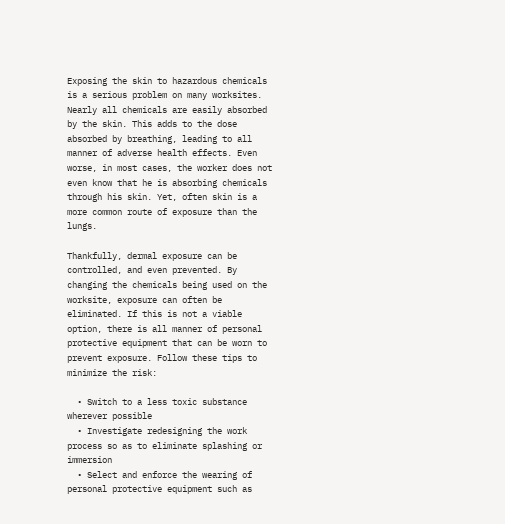Exposing the skin to hazardous chemicals is a serious problem on many worksites. Nearly all chemicals are easily absorbed by the skin. This adds to the dose absorbed by breathing, leading to all manner of adverse health effects. Even worse, in most cases, the worker does not even know that he is absorbing chemicals through his skin. Yet, often skin is a more common route of exposure than the lungs.

Thankfully, dermal exposure can be controlled, and even prevented. By changing the chemicals being used on the worksite, exposure can often be eliminated. If this is not a viable option, there is all manner of personal protective equipment that can be worn to prevent exposure. Follow these tips to minimize the risk:

  • Switch to a less toxic substance wherever possible
  • Investigate redesigning the work process so as to eliminate splashing or immersion
  • Select and enforce the wearing of personal protective equipment such as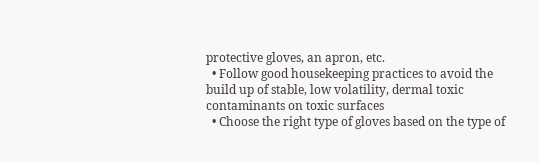protective gloves, an apron, etc.
  • Follow good housekeeping practices to avoid the build up of stable, low volatility, dermal toxic contaminants on toxic surfaces
  • Choose the right type of gloves based on the type of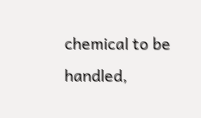chemical to be handled,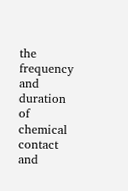the frequency and duration of chemical contact and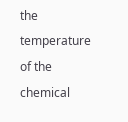the temperature of the chemical